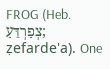FROG (Heb. צְפַרְדֵּעַ; ẓefarde'a). One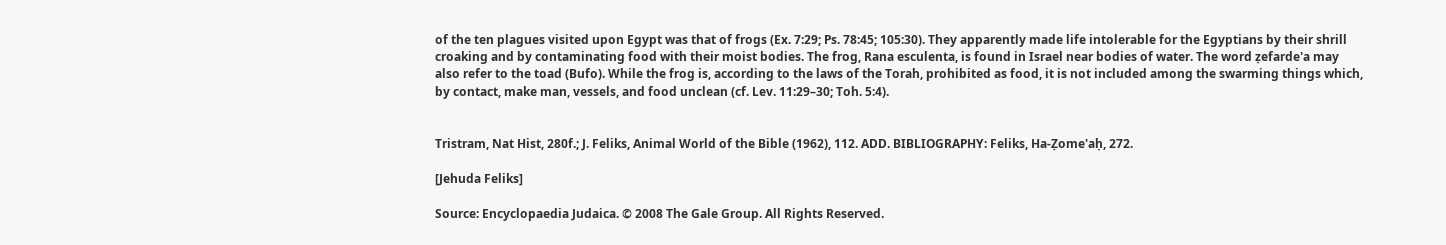of the ten plagues visited upon Egypt was that of frogs (Ex. 7:29; Ps. 78:45; 105:30). They apparently made life intolerable for the Egyptians by their shrill croaking and by contaminating food with their moist bodies. The frog, Rana esculenta, is found in Israel near bodies of water. The word ẓefarde'a may also refer to the toad (Bufo). While the frog is, according to the laws of the Torah, prohibited as food, it is not included among the swarming things which, by contact, make man, vessels, and food unclean (cf. Lev. 11:29–30; Toh. 5:4).


Tristram, Nat Hist, 280f.; J. Feliks, Animal World of the Bible (1962), 112. ADD. BIBLIOGRAPHY: Feliks, Ha-Ẓome'aḥ, 272.

[Jehuda Feliks]

Source: Encyclopaedia Judaica. © 2008 The Gale Group. All Rights Reserved.